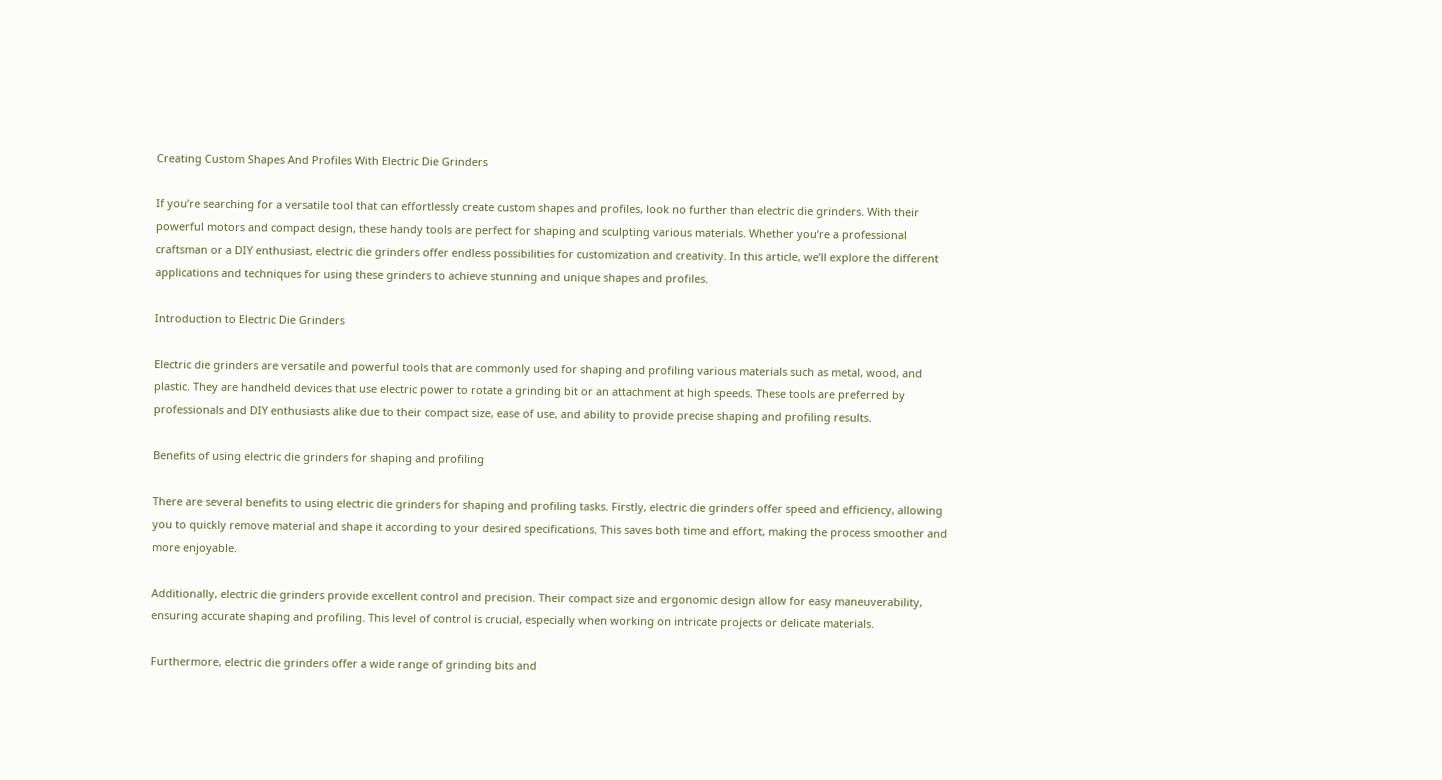Creating Custom Shapes And Profiles With Electric Die Grinders

If you’re searching for a versatile tool that can effortlessly create custom shapes and profiles, look no further than electric die grinders. With their powerful motors and compact design, these handy tools are perfect for shaping and sculpting various materials. Whether you’re a professional craftsman or a DIY enthusiast, electric die grinders offer endless possibilities for customization and creativity. In this article, we’ll explore the different applications and techniques for using these grinders to achieve stunning and unique shapes and profiles.

Introduction to Electric Die Grinders

Electric die grinders are versatile and powerful tools that are commonly used for shaping and profiling various materials such as metal, wood, and plastic. They are handheld devices that use electric power to rotate a grinding bit or an attachment at high speeds. These tools are preferred by professionals and DIY enthusiasts alike due to their compact size, ease of use, and ability to provide precise shaping and profiling results.

Benefits of using electric die grinders for shaping and profiling

There are several benefits to using electric die grinders for shaping and profiling tasks. Firstly, electric die grinders offer speed and efficiency, allowing you to quickly remove material and shape it according to your desired specifications. This saves both time and effort, making the process smoother and more enjoyable.

Additionally, electric die grinders provide excellent control and precision. Their compact size and ergonomic design allow for easy maneuverability, ensuring accurate shaping and profiling. This level of control is crucial, especially when working on intricate projects or delicate materials.

Furthermore, electric die grinders offer a wide range of grinding bits and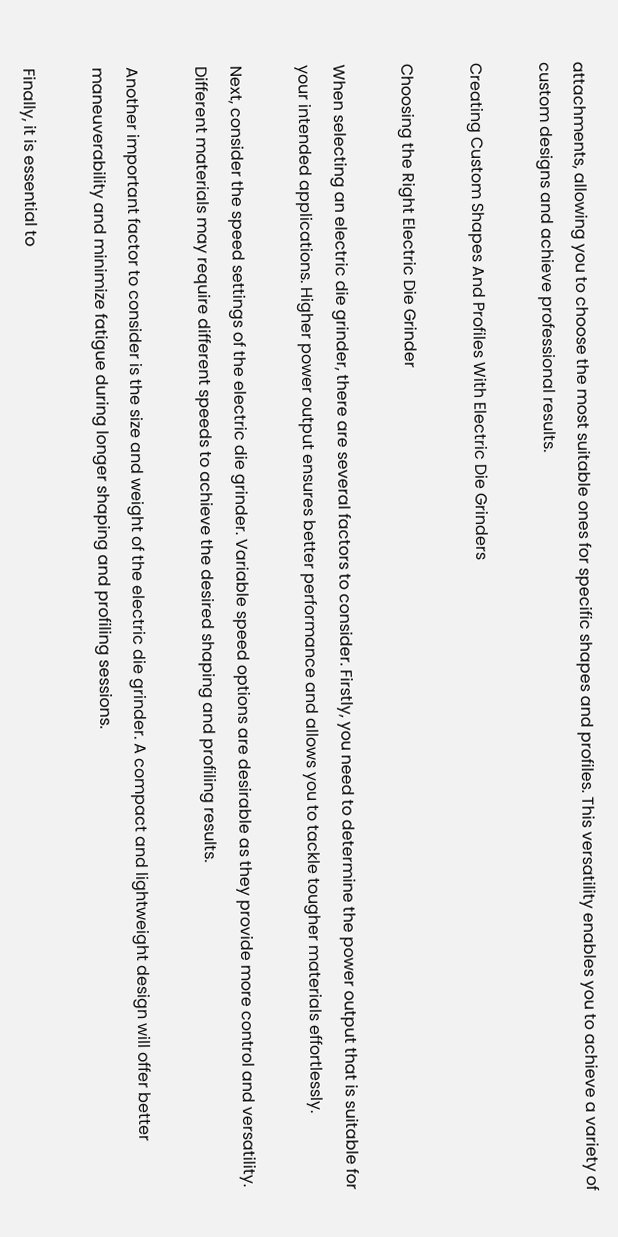attachments, allowing you to choose the most suitable ones for specific shapes and profiles. This versatility enables you to achieve a variety of custom designs and achieve professional results.

Creating Custom Shapes And Profiles With Electric Die Grinders

Choosing the Right Electric Die Grinder

When selecting an electric die grinder, there are several factors to consider. Firstly, you need to determine the power output that is suitable for your intended applications. Higher power output ensures better performance and allows you to tackle tougher materials effortlessly.

Next, consider the speed settings of the electric die grinder. Variable speed options are desirable as they provide more control and versatility. Different materials may require different speeds to achieve the desired shaping and profiling results.

Another important factor to consider is the size and weight of the electric die grinder. A compact and lightweight design will offer better maneuverability and minimize fatigue during longer shaping and profiling sessions.

Finally, it is essential to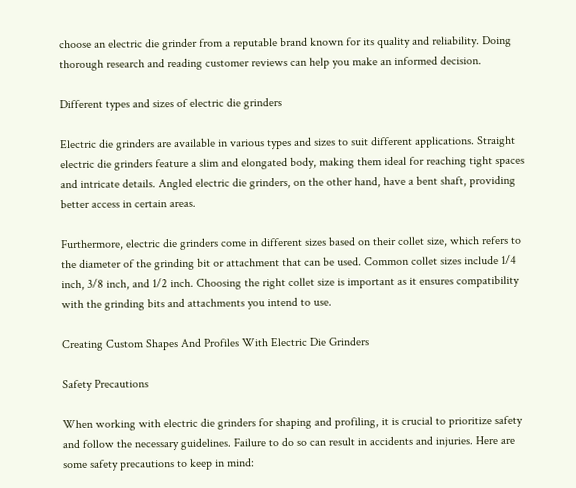choose an electric die grinder from a reputable brand known for its quality and reliability. Doing thorough research and reading customer reviews can help you make an informed decision.

Different types and sizes of electric die grinders

Electric die grinders are available in various types and sizes to suit different applications. Straight electric die grinders feature a slim and elongated body, making them ideal for reaching tight spaces and intricate details. Angled electric die grinders, on the other hand, have a bent shaft, providing better access in certain areas.

Furthermore, electric die grinders come in different sizes based on their collet size, which refers to the diameter of the grinding bit or attachment that can be used. Common collet sizes include 1/4 inch, 3/8 inch, and 1/2 inch. Choosing the right collet size is important as it ensures compatibility with the grinding bits and attachments you intend to use.

Creating Custom Shapes And Profiles With Electric Die Grinders

Safety Precautions

When working with electric die grinders for shaping and profiling, it is crucial to prioritize safety and follow the necessary guidelines. Failure to do so can result in accidents and injuries. Here are some safety precautions to keep in mind: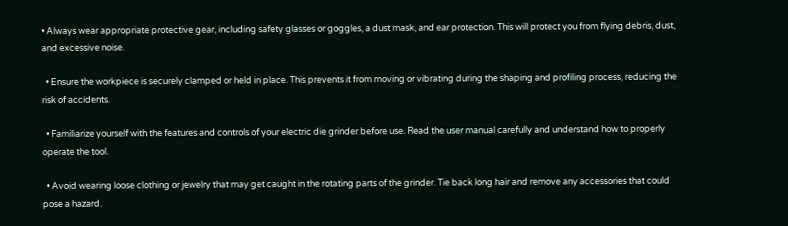• Always wear appropriate protective gear, including safety glasses or goggles, a dust mask, and ear protection. This will protect you from flying debris, dust, and excessive noise.

  • Ensure the workpiece is securely clamped or held in place. This prevents it from moving or vibrating during the shaping and profiling process, reducing the risk of accidents.

  • Familiarize yourself with the features and controls of your electric die grinder before use. Read the user manual carefully and understand how to properly operate the tool.

  • Avoid wearing loose clothing or jewelry that may get caught in the rotating parts of the grinder. Tie back long hair and remove any accessories that could pose a hazard.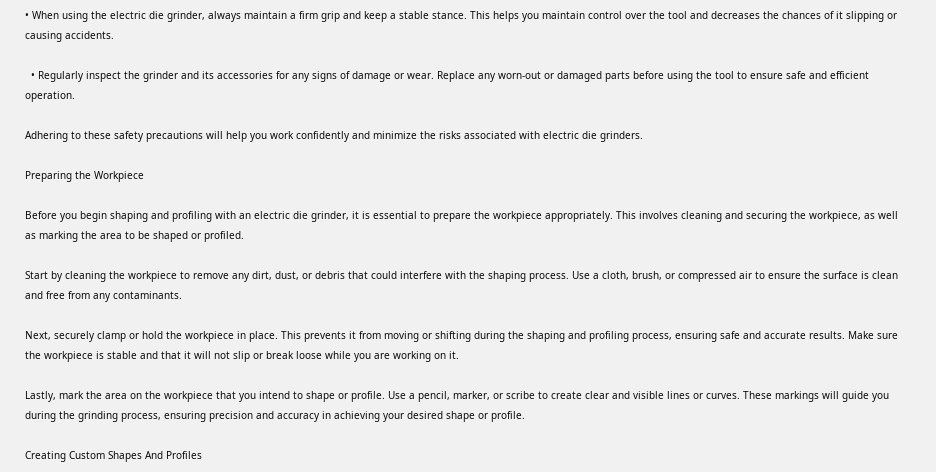• When using the electric die grinder, always maintain a firm grip and keep a stable stance. This helps you maintain control over the tool and decreases the chances of it slipping or causing accidents.

  • Regularly inspect the grinder and its accessories for any signs of damage or wear. Replace any worn-out or damaged parts before using the tool to ensure safe and efficient operation.

Adhering to these safety precautions will help you work confidently and minimize the risks associated with electric die grinders.

Preparing the Workpiece

Before you begin shaping and profiling with an electric die grinder, it is essential to prepare the workpiece appropriately. This involves cleaning and securing the workpiece, as well as marking the area to be shaped or profiled.

Start by cleaning the workpiece to remove any dirt, dust, or debris that could interfere with the shaping process. Use a cloth, brush, or compressed air to ensure the surface is clean and free from any contaminants.

Next, securely clamp or hold the workpiece in place. This prevents it from moving or shifting during the shaping and profiling process, ensuring safe and accurate results. Make sure the workpiece is stable and that it will not slip or break loose while you are working on it.

Lastly, mark the area on the workpiece that you intend to shape or profile. Use a pencil, marker, or scribe to create clear and visible lines or curves. These markings will guide you during the grinding process, ensuring precision and accuracy in achieving your desired shape or profile.

Creating Custom Shapes And Profiles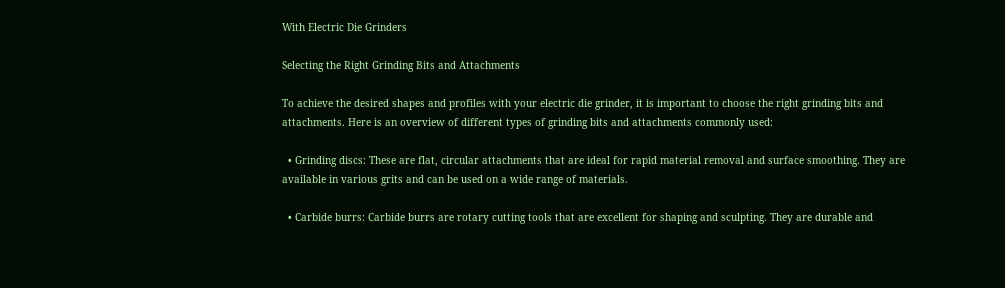With Electric Die Grinders

Selecting the Right Grinding Bits and Attachments

To achieve the desired shapes and profiles with your electric die grinder, it is important to choose the right grinding bits and attachments. Here is an overview of different types of grinding bits and attachments commonly used:

  • Grinding discs: These are flat, circular attachments that are ideal for rapid material removal and surface smoothing. They are available in various grits and can be used on a wide range of materials.

  • Carbide burrs: Carbide burrs are rotary cutting tools that are excellent for shaping and sculpting. They are durable and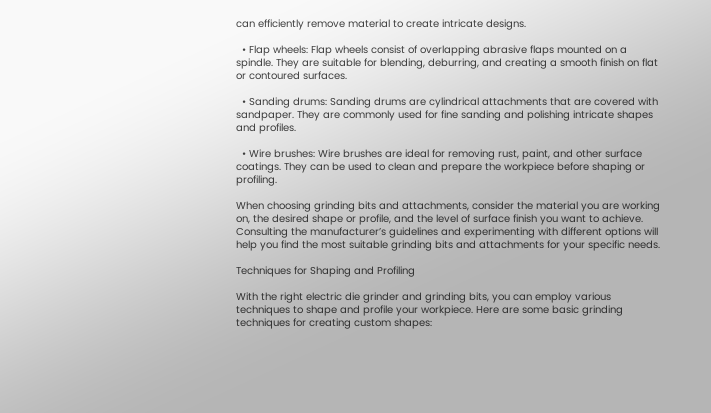can efficiently remove material to create intricate designs.

  • Flap wheels: Flap wheels consist of overlapping abrasive flaps mounted on a spindle. They are suitable for blending, deburring, and creating a smooth finish on flat or contoured surfaces.

  • Sanding drums: Sanding drums are cylindrical attachments that are covered with sandpaper. They are commonly used for fine sanding and polishing intricate shapes and profiles.

  • Wire brushes: Wire brushes are ideal for removing rust, paint, and other surface coatings. They can be used to clean and prepare the workpiece before shaping or profiling.

When choosing grinding bits and attachments, consider the material you are working on, the desired shape or profile, and the level of surface finish you want to achieve. Consulting the manufacturer’s guidelines and experimenting with different options will help you find the most suitable grinding bits and attachments for your specific needs.

Techniques for Shaping and Profiling

With the right electric die grinder and grinding bits, you can employ various techniques to shape and profile your workpiece. Here are some basic grinding techniques for creating custom shapes: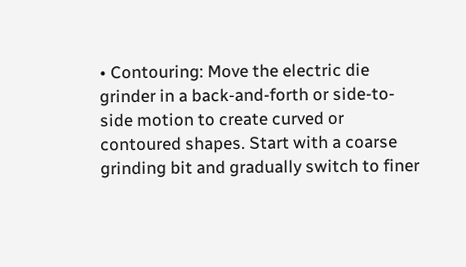• Contouring: Move the electric die grinder in a back-and-forth or side-to-side motion to create curved or contoured shapes. Start with a coarse grinding bit and gradually switch to finer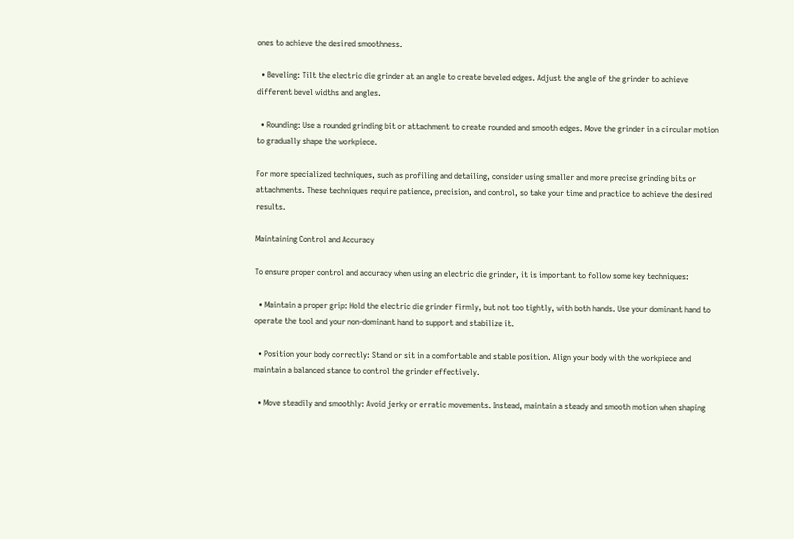ones to achieve the desired smoothness.

  • Beveling: Tilt the electric die grinder at an angle to create beveled edges. Adjust the angle of the grinder to achieve different bevel widths and angles.

  • Rounding: Use a rounded grinding bit or attachment to create rounded and smooth edges. Move the grinder in a circular motion to gradually shape the workpiece.

For more specialized techniques, such as profiling and detailing, consider using smaller and more precise grinding bits or attachments. These techniques require patience, precision, and control, so take your time and practice to achieve the desired results.

Maintaining Control and Accuracy

To ensure proper control and accuracy when using an electric die grinder, it is important to follow some key techniques:

  • Maintain a proper grip: Hold the electric die grinder firmly, but not too tightly, with both hands. Use your dominant hand to operate the tool and your non-dominant hand to support and stabilize it.

  • Position your body correctly: Stand or sit in a comfortable and stable position. Align your body with the workpiece and maintain a balanced stance to control the grinder effectively.

  • Move steadily and smoothly: Avoid jerky or erratic movements. Instead, maintain a steady and smooth motion when shaping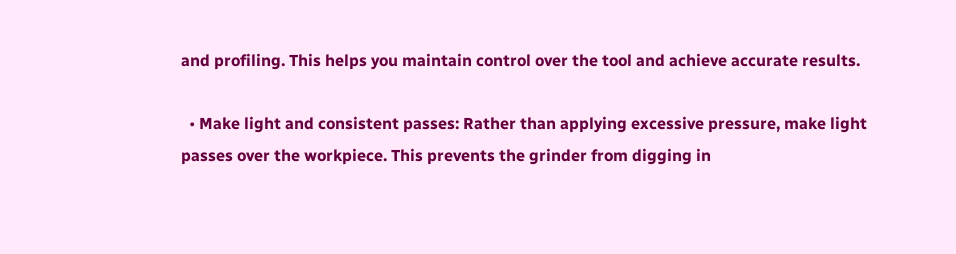and profiling. This helps you maintain control over the tool and achieve accurate results.

  • Make light and consistent passes: Rather than applying excessive pressure, make light passes over the workpiece. This prevents the grinder from digging in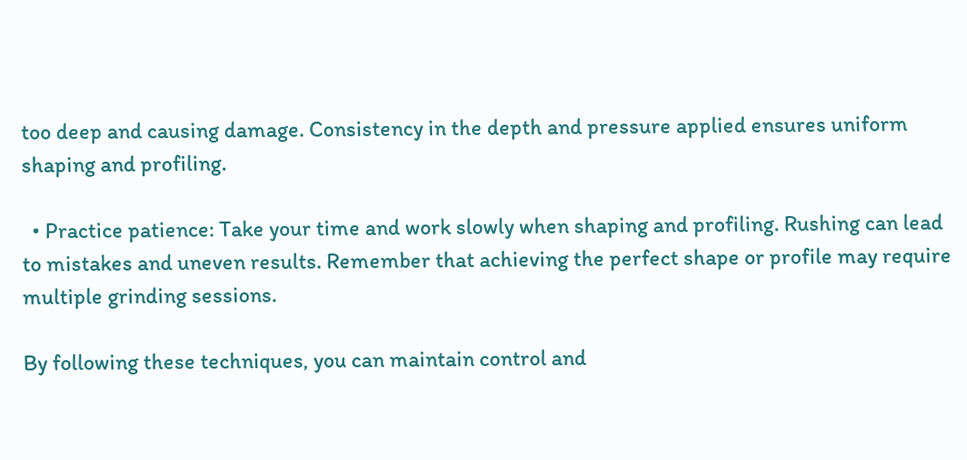too deep and causing damage. Consistency in the depth and pressure applied ensures uniform shaping and profiling.

  • Practice patience: Take your time and work slowly when shaping and profiling. Rushing can lead to mistakes and uneven results. Remember that achieving the perfect shape or profile may require multiple grinding sessions.

By following these techniques, you can maintain control and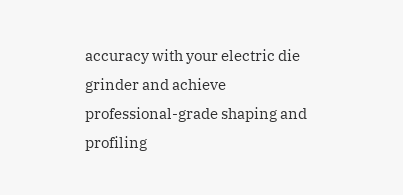accuracy with your electric die grinder and achieve professional-grade shaping and profiling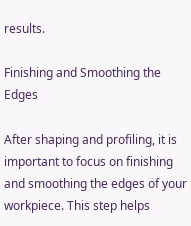results.

Finishing and Smoothing the Edges

After shaping and profiling, it is important to focus on finishing and smoothing the edges of your workpiece. This step helps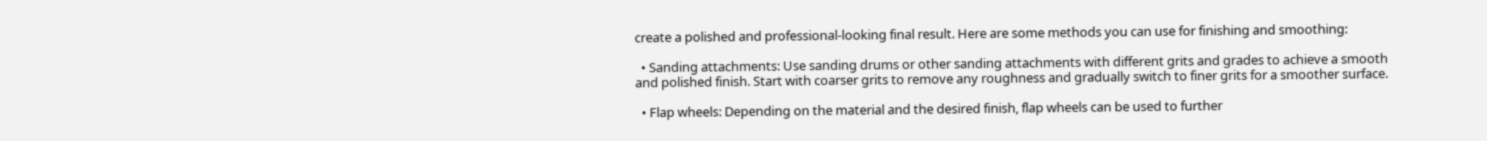create a polished and professional-looking final result. Here are some methods you can use for finishing and smoothing:

  • Sanding attachments: Use sanding drums or other sanding attachments with different grits and grades to achieve a smooth and polished finish. Start with coarser grits to remove any roughness and gradually switch to finer grits for a smoother surface.

  • Flap wheels: Depending on the material and the desired finish, flap wheels can be used to further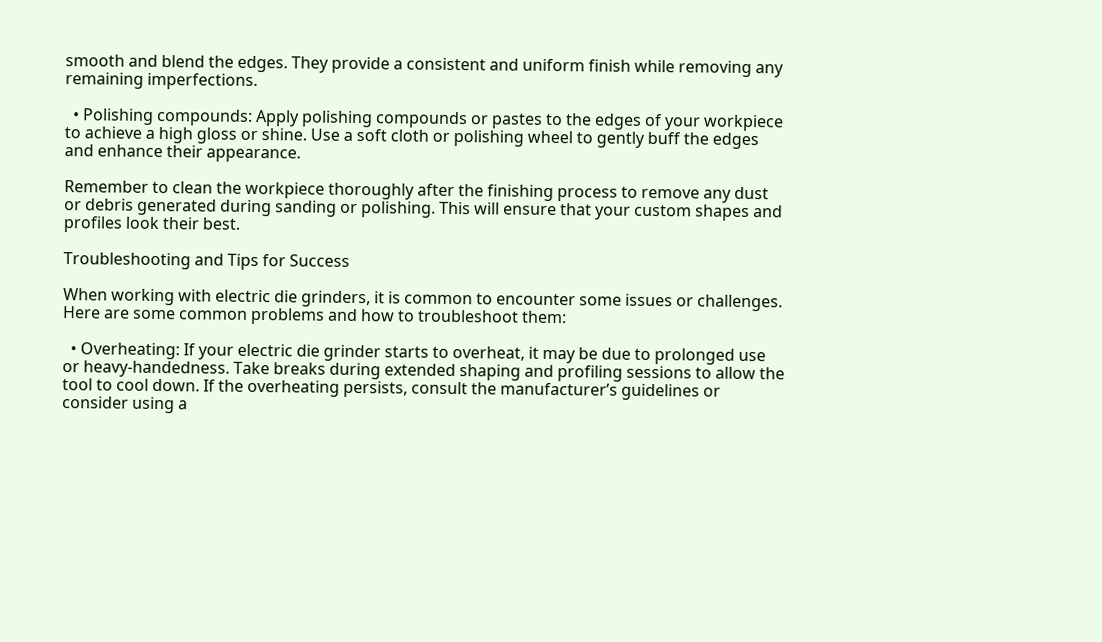smooth and blend the edges. They provide a consistent and uniform finish while removing any remaining imperfections.

  • Polishing compounds: Apply polishing compounds or pastes to the edges of your workpiece to achieve a high gloss or shine. Use a soft cloth or polishing wheel to gently buff the edges and enhance their appearance.

Remember to clean the workpiece thoroughly after the finishing process to remove any dust or debris generated during sanding or polishing. This will ensure that your custom shapes and profiles look their best.

Troubleshooting and Tips for Success

When working with electric die grinders, it is common to encounter some issues or challenges. Here are some common problems and how to troubleshoot them:

  • Overheating: If your electric die grinder starts to overheat, it may be due to prolonged use or heavy-handedness. Take breaks during extended shaping and profiling sessions to allow the tool to cool down. If the overheating persists, consult the manufacturer’s guidelines or consider using a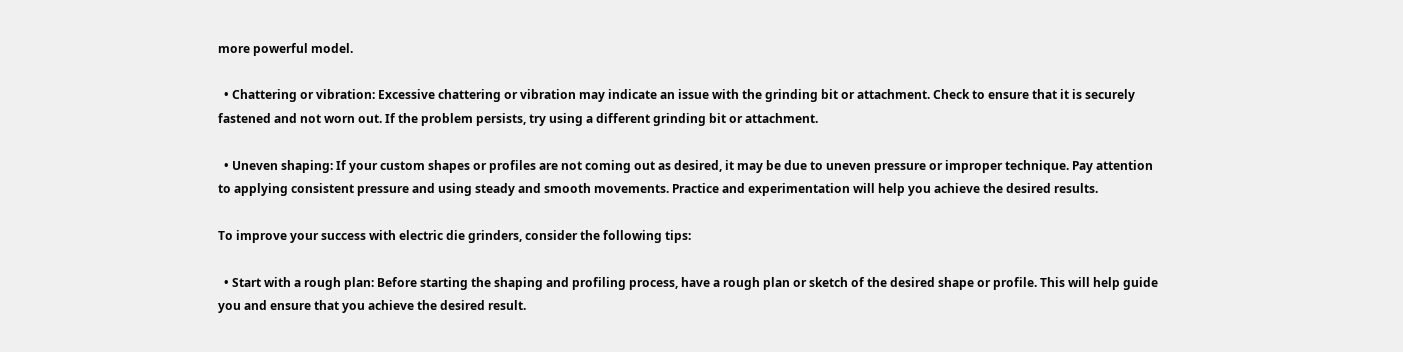more powerful model.

  • Chattering or vibration: Excessive chattering or vibration may indicate an issue with the grinding bit or attachment. Check to ensure that it is securely fastened and not worn out. If the problem persists, try using a different grinding bit or attachment.

  • Uneven shaping: If your custom shapes or profiles are not coming out as desired, it may be due to uneven pressure or improper technique. Pay attention to applying consistent pressure and using steady and smooth movements. Practice and experimentation will help you achieve the desired results.

To improve your success with electric die grinders, consider the following tips:

  • Start with a rough plan: Before starting the shaping and profiling process, have a rough plan or sketch of the desired shape or profile. This will help guide you and ensure that you achieve the desired result.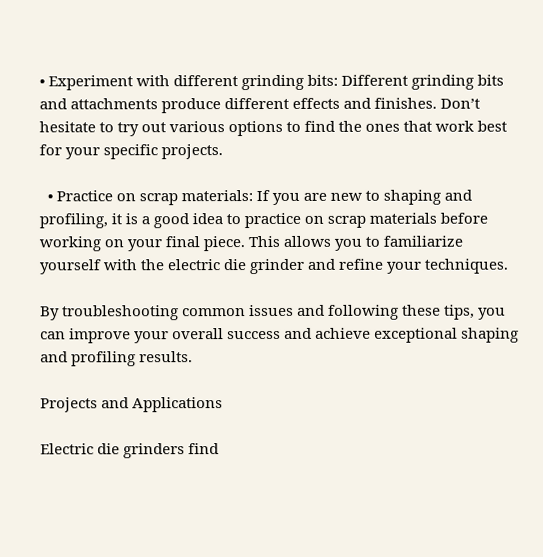• Experiment with different grinding bits: Different grinding bits and attachments produce different effects and finishes. Don’t hesitate to try out various options to find the ones that work best for your specific projects.

  • Practice on scrap materials: If you are new to shaping and profiling, it is a good idea to practice on scrap materials before working on your final piece. This allows you to familiarize yourself with the electric die grinder and refine your techniques.

By troubleshooting common issues and following these tips, you can improve your overall success and achieve exceptional shaping and profiling results.

Projects and Applications

Electric die grinders find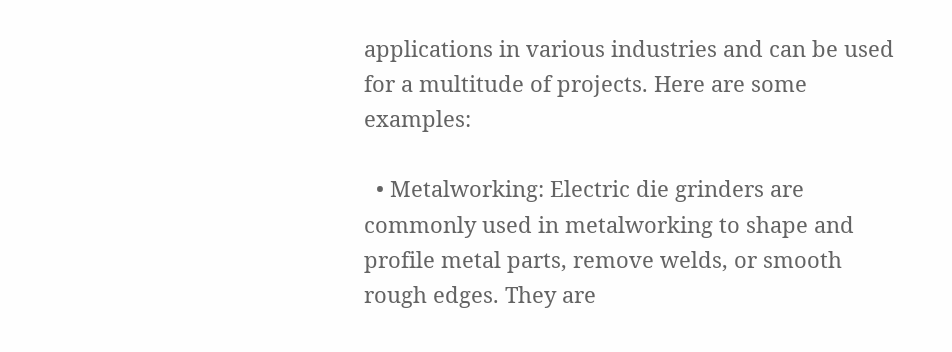applications in various industries and can be used for a multitude of projects. Here are some examples:

  • Metalworking: Electric die grinders are commonly used in metalworking to shape and profile metal parts, remove welds, or smooth rough edges. They are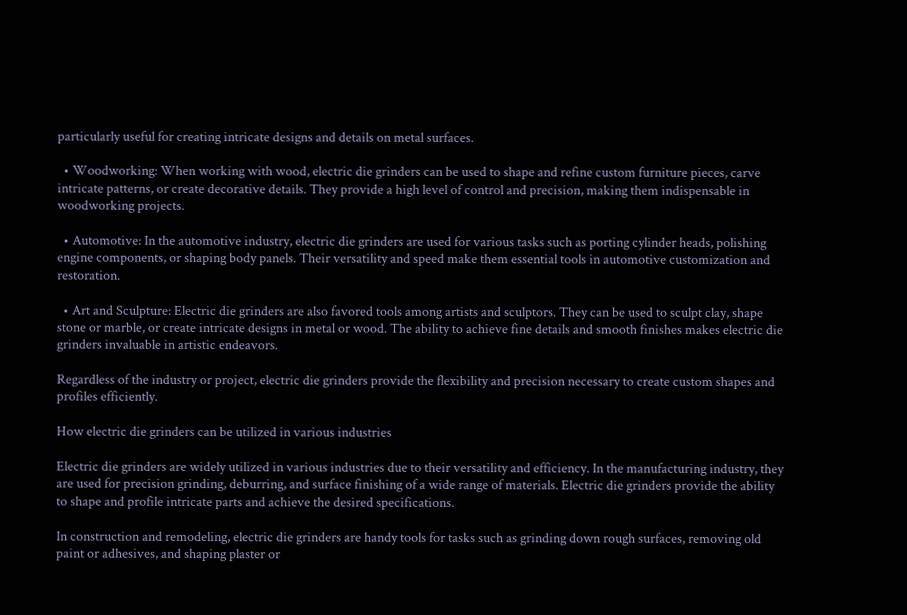particularly useful for creating intricate designs and details on metal surfaces.

  • Woodworking: When working with wood, electric die grinders can be used to shape and refine custom furniture pieces, carve intricate patterns, or create decorative details. They provide a high level of control and precision, making them indispensable in woodworking projects.

  • Automotive: In the automotive industry, electric die grinders are used for various tasks such as porting cylinder heads, polishing engine components, or shaping body panels. Their versatility and speed make them essential tools in automotive customization and restoration.

  • Art and Sculpture: Electric die grinders are also favored tools among artists and sculptors. They can be used to sculpt clay, shape stone or marble, or create intricate designs in metal or wood. The ability to achieve fine details and smooth finishes makes electric die grinders invaluable in artistic endeavors.

Regardless of the industry or project, electric die grinders provide the flexibility and precision necessary to create custom shapes and profiles efficiently.

How electric die grinders can be utilized in various industries

Electric die grinders are widely utilized in various industries due to their versatility and efficiency. In the manufacturing industry, they are used for precision grinding, deburring, and surface finishing of a wide range of materials. Electric die grinders provide the ability to shape and profile intricate parts and achieve the desired specifications.

In construction and remodeling, electric die grinders are handy tools for tasks such as grinding down rough surfaces, removing old paint or adhesives, and shaping plaster or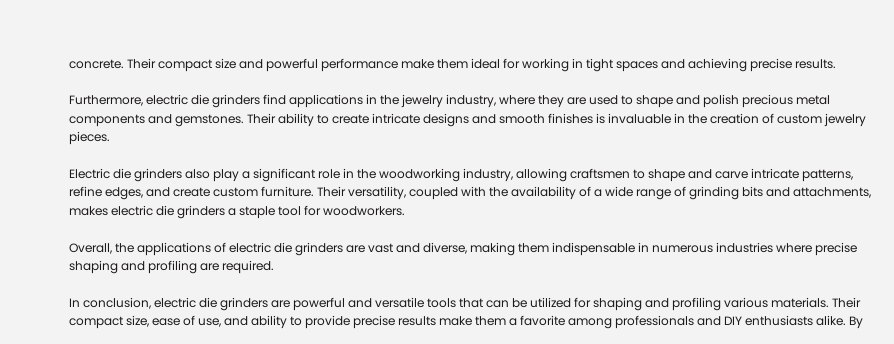concrete. Their compact size and powerful performance make them ideal for working in tight spaces and achieving precise results.

Furthermore, electric die grinders find applications in the jewelry industry, where they are used to shape and polish precious metal components and gemstones. Their ability to create intricate designs and smooth finishes is invaluable in the creation of custom jewelry pieces.

Electric die grinders also play a significant role in the woodworking industry, allowing craftsmen to shape and carve intricate patterns, refine edges, and create custom furniture. Their versatility, coupled with the availability of a wide range of grinding bits and attachments, makes electric die grinders a staple tool for woodworkers.

Overall, the applications of electric die grinders are vast and diverse, making them indispensable in numerous industries where precise shaping and profiling are required.

In conclusion, electric die grinders are powerful and versatile tools that can be utilized for shaping and profiling various materials. Their compact size, ease of use, and ability to provide precise results make them a favorite among professionals and DIY enthusiasts alike. By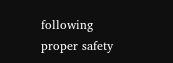following proper safety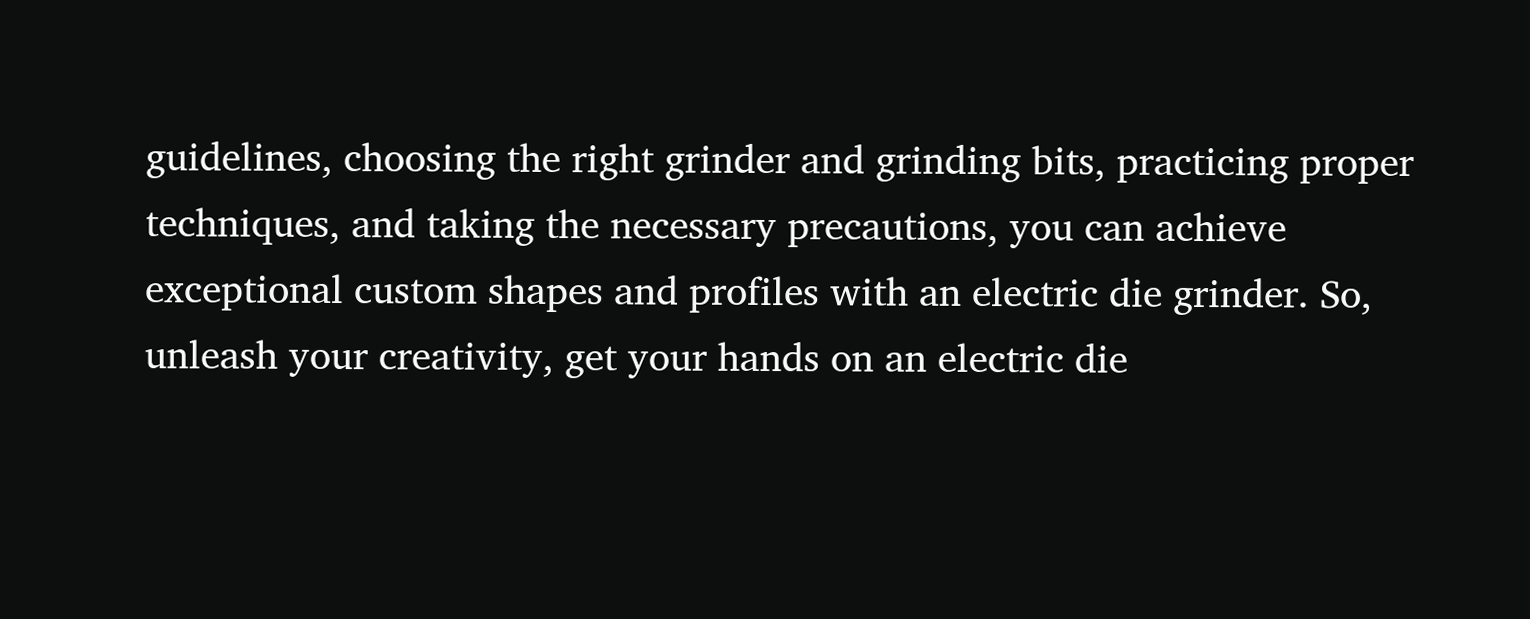guidelines, choosing the right grinder and grinding bits, practicing proper techniques, and taking the necessary precautions, you can achieve exceptional custom shapes and profiles with an electric die grinder. So, unleash your creativity, get your hands on an electric die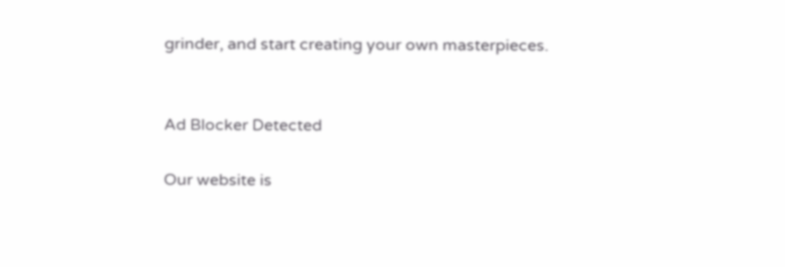grinder, and start creating your own masterpieces.


Ad Blocker Detected

Our website is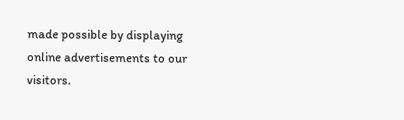made possible by displaying online advertisements to our visitors.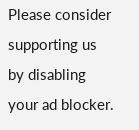Please consider supporting us by disabling your ad blocker.